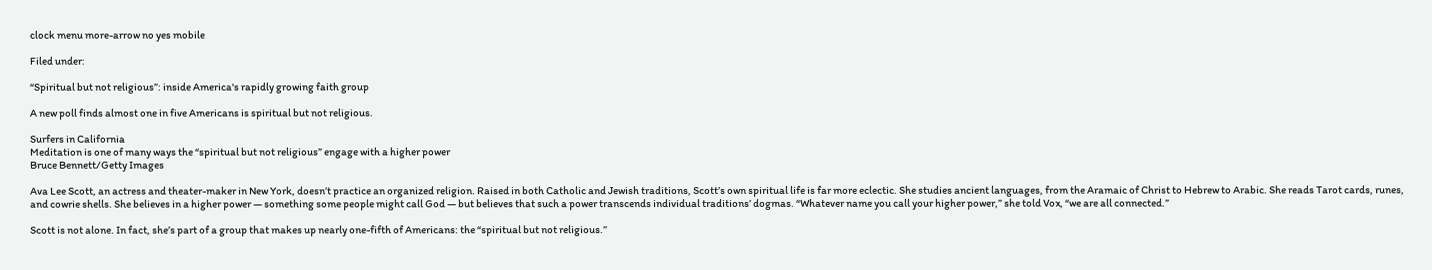clock menu more-arrow no yes mobile

Filed under:

“Spiritual but not religious”: inside America's rapidly growing faith group

A new poll finds almost one in five Americans is spiritual but not religious.

Surfers in California
Meditation is one of many ways the “spiritual but not religious” engage with a higher power
Bruce Bennett/Getty Images

Ava Lee Scott, an actress and theater-maker in New York, doesn’t practice an organized religion. Raised in both Catholic and Jewish traditions, Scott’s own spiritual life is far more eclectic. She studies ancient languages, from the Aramaic of Christ to Hebrew to Arabic. She reads Tarot cards, runes, and cowrie shells. She believes in a higher power — something some people might call God — but believes that such a power transcends individual traditions’ dogmas. “Whatever name you call your higher power,” she told Vox, “we are all connected.”

Scott is not alone. In fact, she’s part of a group that makes up nearly one-fifth of Americans: the “spiritual but not religious.”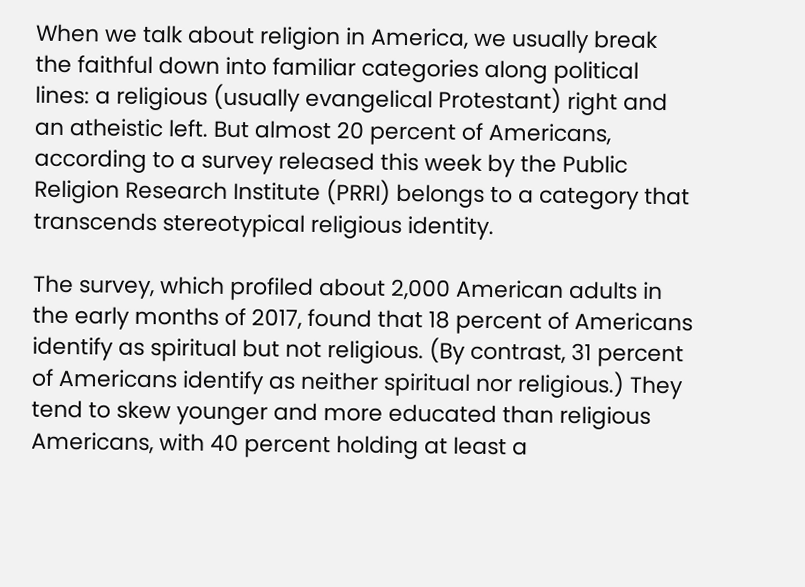When we talk about religion in America, we usually break the faithful down into familiar categories along political lines: a religious (usually evangelical Protestant) right and an atheistic left. But almost 20 percent of Americans, according to a survey released this week by the Public Religion Research Institute (PRRI) belongs to a category that transcends stereotypical religious identity.

The survey, which profiled about 2,000 American adults in the early months of 2017, found that 18 percent of Americans identify as spiritual but not religious. (By contrast, 31 percent of Americans identify as neither spiritual nor religious.) They tend to skew younger and more educated than religious Americans, with 40 percent holding at least a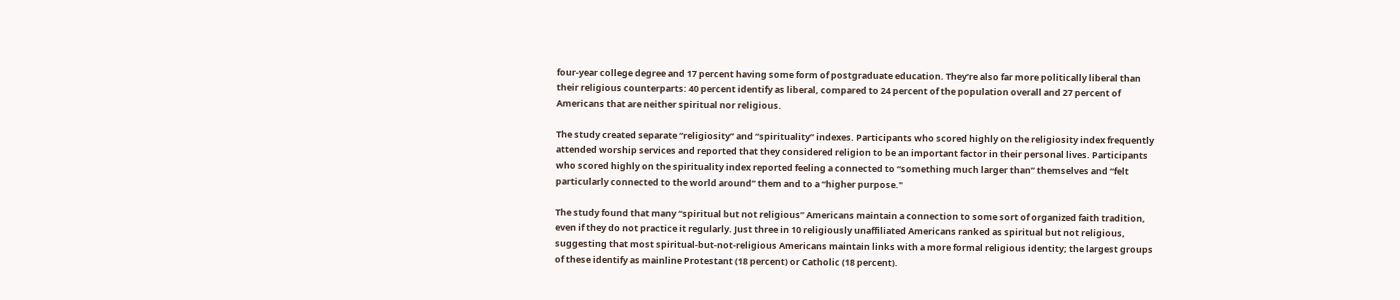four-year college degree and 17 percent having some form of postgraduate education. They’re also far more politically liberal than their religious counterparts: 40 percent identify as liberal, compared to 24 percent of the population overall and 27 percent of Americans that are neither spiritual nor religious.

The study created separate “religiosity” and “spirituality” indexes. Participants who scored highly on the religiosity index frequently attended worship services and reported that they considered religion to be an important factor in their personal lives. Participants who scored highly on the spirituality index reported feeling a connected to “something much larger than” themselves and “felt particularly connected to the world around” them and to a “higher purpose."

The study found that many “spiritual but not religious” Americans maintain a connection to some sort of organized faith tradition, even if they do not practice it regularly. Just three in 10 religiously unaffiliated Americans ranked as spiritual but not religious, suggesting that most spiritual-but-not-religious Americans maintain links with a more formal religious identity; the largest groups of these identify as mainline Protestant (18 percent) or Catholic (18 percent).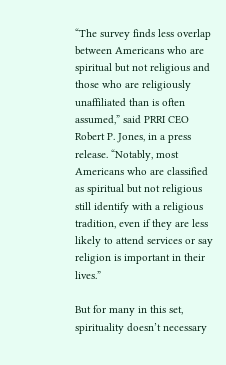“The survey finds less overlap between Americans who are spiritual but not religious and those who are religiously unaffiliated than is often assumed,” said PRRI CEO Robert P. Jones, in a press release. “Notably, most Americans who are classified as spiritual but not religious still identify with a religious tradition, even if they are less likely to attend services or say religion is important in their lives.”

But for many in this set, spirituality doesn’t necessary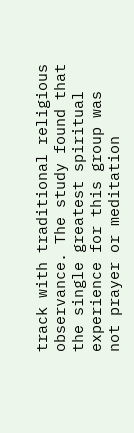track with traditional religious observance. The study found that the single greatest spiritual experience for this group was not prayer or meditation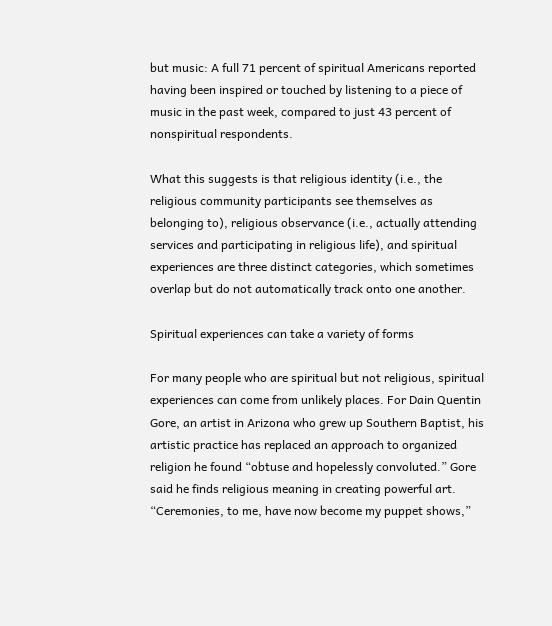but music: A full 71 percent of spiritual Americans reported having been inspired or touched by listening to a piece of music in the past week, compared to just 43 percent of nonspiritual respondents.

What this suggests is that religious identity (i.e., the religious community participants see themselves as belonging to), religious observance (i.e., actually attending services and participating in religious life), and spiritual experiences are three distinct categories, which sometimes overlap but do not automatically track onto one another.

Spiritual experiences can take a variety of forms

For many people who are spiritual but not religious, spiritual experiences can come from unlikely places. For Dain Quentin Gore, an artist in Arizona who grew up Southern Baptist, his artistic practice has replaced an approach to organized religion he found “obtuse and hopelessly convoluted.” Gore said he finds religious meaning in creating powerful art. “Ceremonies, to me, have now become my puppet shows,”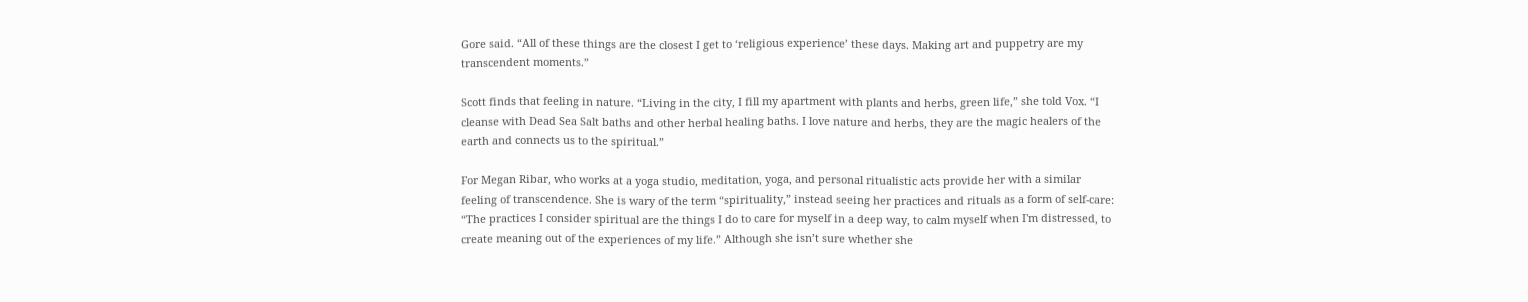Gore said. “All of these things are the closest I get to ‘religious experience’ these days. Making art and puppetry are my transcendent moments.”

Scott finds that feeling in nature. “Living in the city, I fill my apartment with plants and herbs, green life,” she told Vox. “I cleanse with Dead Sea Salt baths and other herbal healing baths. I love nature and herbs, they are the magic healers of the earth and connects us to the spiritual.”

For Megan Ribar, who works at a yoga studio, meditation, yoga, and personal ritualistic acts provide her with a similar feeling of transcendence. She is wary of the term “spirituality,” instead seeing her practices and rituals as a form of self-care: “The practices I consider spiritual are the things I do to care for myself in a deep way, to calm myself when I'm distressed, to create meaning out of the experiences of my life.” Although she isn’t sure whether she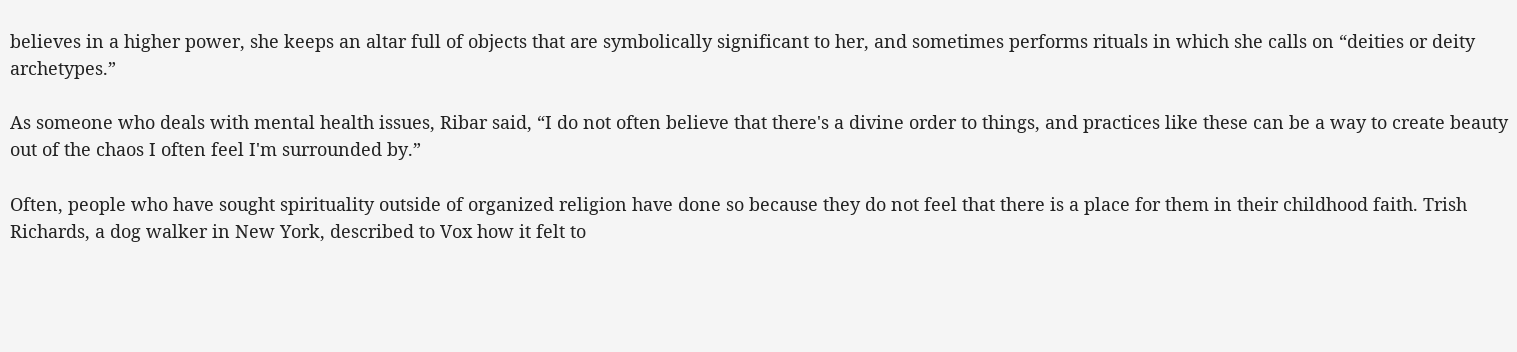believes in a higher power, she keeps an altar full of objects that are symbolically significant to her, and sometimes performs rituals in which she calls on “deities or deity archetypes.”

As someone who deals with mental health issues, Ribar said, “I do not often believe that there's a divine order to things, and practices like these can be a way to create beauty out of the chaos I often feel I'm surrounded by.”

Often, people who have sought spirituality outside of organized religion have done so because they do not feel that there is a place for them in their childhood faith. Trish Richards, a dog walker in New York, described to Vox how it felt to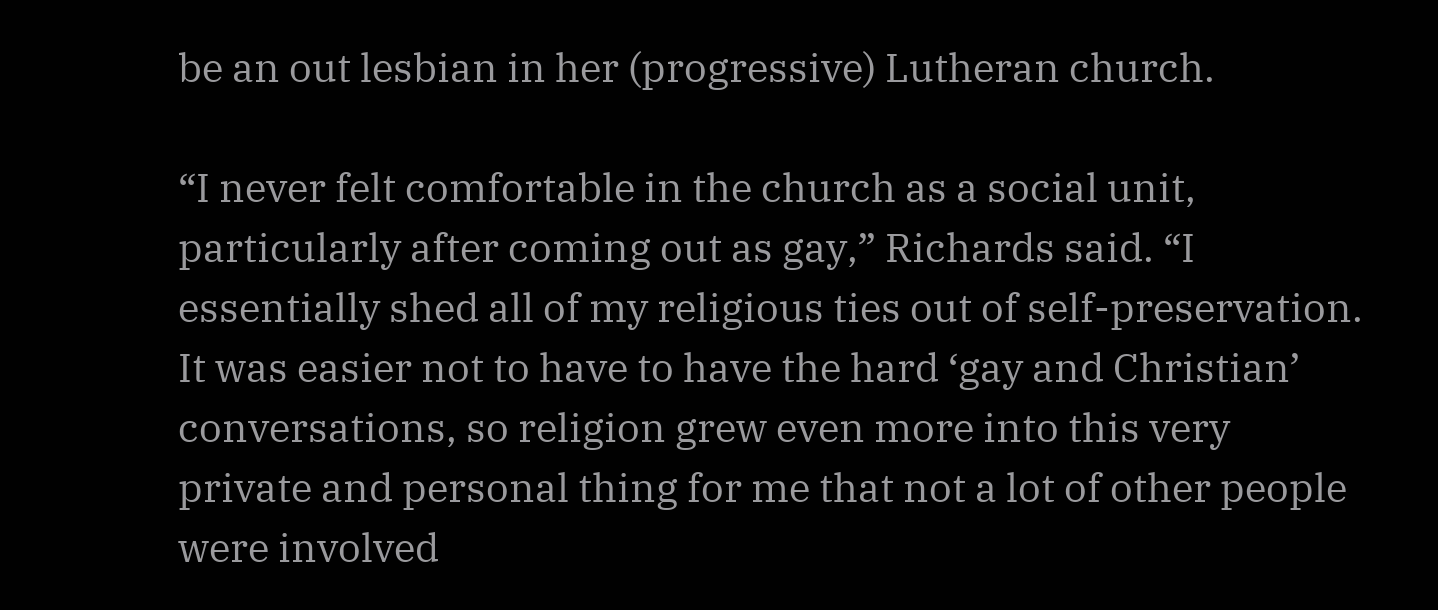be an out lesbian in her (progressive) Lutheran church.

“I never felt comfortable in the church as a social unit, particularly after coming out as gay,” Richards said. “I essentially shed all of my religious ties out of self-preservation. It was easier not to have to have the hard ‘gay and Christian’ conversations, so religion grew even more into this very private and personal thing for me that not a lot of other people were involved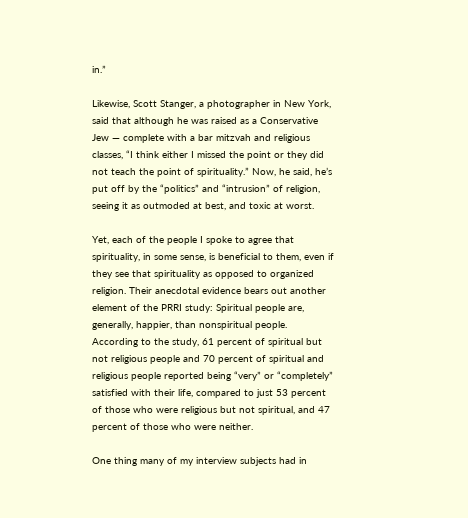in.”

Likewise, Scott Stanger, a photographer in New York, said that although he was raised as a Conservative Jew — complete with a bar mitzvah and religious classes, “I think either I missed the point or they did not teach the point of spirituality.” Now, he said, he’s put off by the “politics” and “intrusion” of religion, seeing it as outmoded at best, and toxic at worst.

Yet, each of the people I spoke to agree that spirituality, in some sense, is beneficial to them, even if they see that spirituality as opposed to organized religion. Their anecdotal evidence bears out another element of the PRRI study: Spiritual people are, generally, happier, than nonspiritual people. According to the study, 61 percent of spiritual but not religious people and 70 percent of spiritual and religious people reported being “very” or “completely” satisfied with their life, compared to just 53 percent of those who were religious but not spiritual, and 47 percent of those who were neither.

One thing many of my interview subjects had in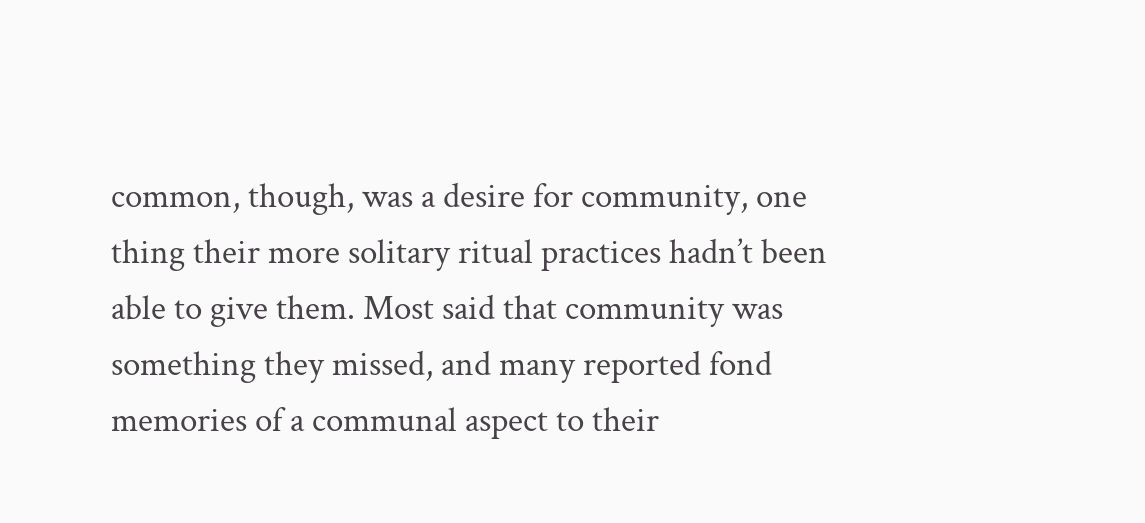common, though, was a desire for community, one thing their more solitary ritual practices hadn’t been able to give them. Most said that community was something they missed, and many reported fond memories of a communal aspect to their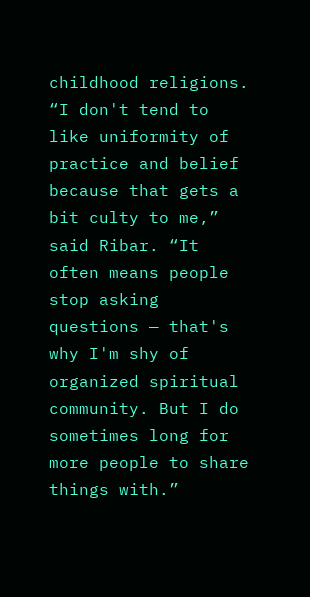childhood religions. “I don't tend to like uniformity of practice and belief because that gets a bit culty to me,” said Ribar. “It often means people stop asking questions — that's why I'm shy of organized spiritual community. But I do sometimes long for more people to share things with.”